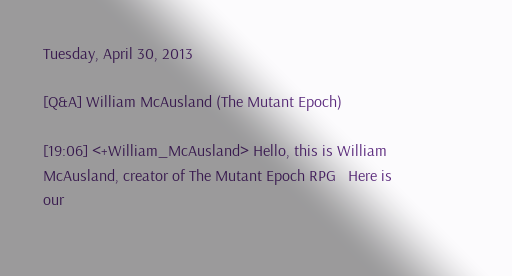Tuesday, April 30, 2013

[Q&A] William McAusland (The Mutant Epoch)

[19:06] <+William_McAusland> Hello, this is William McAusland, creator of The Mutant Epoch RPG   Here is our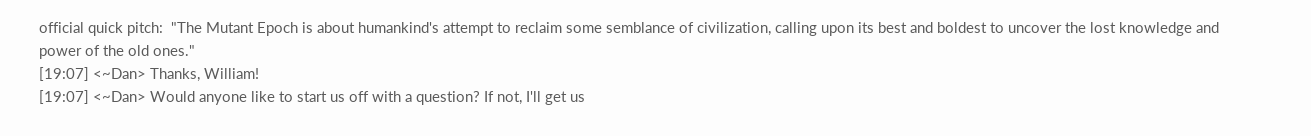official quick pitch:  "The Mutant Epoch is about humankind's attempt to reclaim some semblance of civilization, calling upon its best and boldest to uncover the lost knowledge and power of the old ones."
[19:07] <~Dan> Thanks, William!
[19:07] <~Dan> Would anyone like to start us off with a question? If not, I'll get us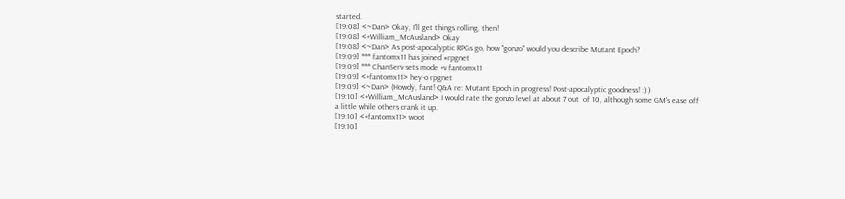started.
[19:08] <~Dan> Okay, I'll get things rolling, then!
[19:08] <+William_McAusland> Okay
[19:08] <~Dan> As post-apocalyptic RPGs go, how "gonzo" would you describe Mutant Epoch?
[19:09] *** fantomx11 has joined #rpgnet
[19:09] *** ChanServ sets mode +v fantomx11
[19:09] <+fantomx11> hey-o rpgnet
[19:09] <~Dan> (Howdy, fant! Q&A re: Mutant Epoch in progress! Post-apocalyptic goodness! :) )
[19:10] <+William_McAusland> I would rate the gonzo level at about 7 out  of 10, although some GM's ease off a little while others crank it up.
[19:10] <+fantomx11> woot
[19:10]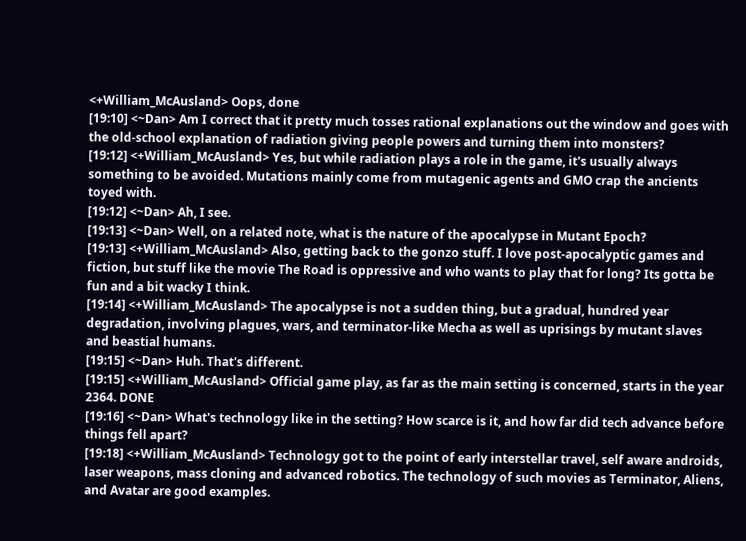<+William_McAusland> Oops, done
[19:10] <~Dan> Am I correct that it pretty much tosses rational explanations out the window and goes with the old-school explanation of radiation giving people powers and turning them into monsters?
[19:12] <+William_McAusland> Yes, but while radiation plays a role in the game, it's usually always something to be avoided. Mutations mainly come from mutagenic agents and GMO crap the ancients toyed with.
[19:12] <~Dan> Ah, I see.
[19:13] <~Dan> Well, on a related note, what is the nature of the apocalypse in Mutant Epoch?
[19:13] <+William_McAusland> Also, getting back to the gonzo stuff. I love post-apocalyptic games and fiction, but stuff like the movie The Road is oppressive and who wants to play that for long? Its gotta be fun and a bit wacky I think.
[19:14] <+William_McAusland> The apocalypse is not a sudden thing, but a gradual, hundred year degradation, involving plagues, wars, and terminator-like Mecha as well as uprisings by mutant slaves and beastial humans.
[19:15] <~Dan> Huh. That's different.
[19:15] <+William_McAusland> Official game play, as far as the main setting is concerned, starts in the year 2364. DONE
[19:16] <~Dan> What's technology like in the setting? How scarce is it, and how far did tech advance before things fell apart?
[19:18] <+William_McAusland> Technology got to the point of early interstellar travel, self aware androids, laser weapons, mass cloning and advanced robotics. The technology of such movies as Terminator, Aliens, and Avatar are good examples.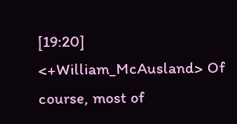[19:20] <+William_McAusland> Of course, most of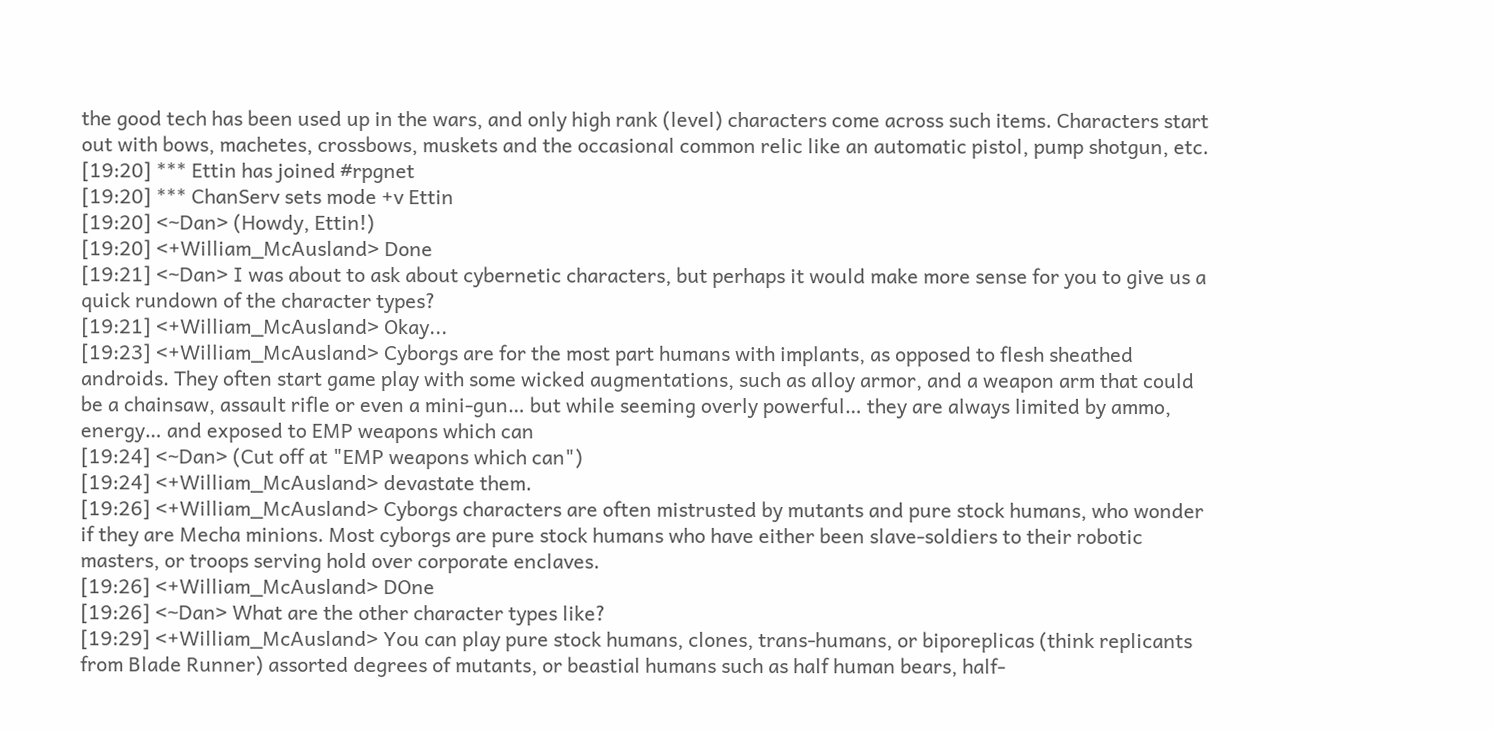the good tech has been used up in the wars, and only high rank (level) characters come across such items. Characters start out with bows, machetes, crossbows, muskets and the occasional common relic like an automatic pistol, pump shotgun, etc.
[19:20] *** Ettin has joined #rpgnet
[19:20] *** ChanServ sets mode +v Ettin
[19:20] <~Dan> (Howdy, Ettin!)
[19:20] <+William_McAusland> Done
[19:21] <~Dan> I was about to ask about cybernetic characters, but perhaps it would make more sense for you to give us a quick rundown of the character types?
[19:21] <+William_McAusland> Okay...
[19:23] <+William_McAusland> Cyborgs are for the most part humans with implants, as opposed to flesh sheathed androids. They often start game play with some wicked augmentations, such as alloy armor, and a weapon arm that could be a chainsaw, assault rifle or even a mini-gun… but while seeming overly powerful… they are always limited by ammo, energy… and exposed to EMP weapons which can
[19:24] <~Dan> (Cut off at "EMP weapons which can")
[19:24] <+William_McAusland> devastate them.
[19:26] <+William_McAusland> Cyborgs characters are often mistrusted by mutants and pure stock humans, who wonder if they are Mecha minions. Most cyborgs are pure stock humans who have either been slave-soldiers to their robotic masters, or troops serving hold over corporate enclaves.
[19:26] <+William_McAusland> DOne
[19:26] <~Dan> What are the other character types like?
[19:29] <+William_McAusland> You can play pure stock humans, clones, trans-humans, or biporeplicas (think replicants from Blade Runner) assorted degrees of mutants, or beastial humans such as half human bears, half-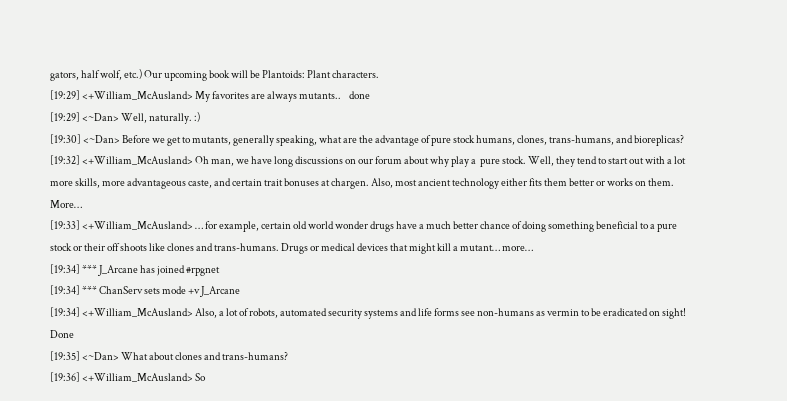gators, half wolf, etc.) Our upcoming book will be Plantoids: Plant characters.
[19:29] <+William_McAusland> My favorites are always mutants..    done
[19:29] <~Dan> Well, naturally. :)
[19:30] <~Dan> Before we get to mutants, generally speaking, what are the advantage of pure stock humans, clones, trans-humans, and bioreplicas?
[19:32] <+William_McAusland> Oh man, we have long discussions on our forum about why play a  pure stock. Well, they tend to start out with a lot more skills, more advantageous caste, and certain trait bonuses at chargen. Also, most ancient technology either fits them better or works on them.  More…
[19:33] <+William_McAusland> … for example, certain old world wonder drugs have a much better chance of doing something beneficial to a pure stock or their off shoots like clones and trans-humans. Drugs or medical devices that might kill a mutant… more…
[19:34] *** J_Arcane has joined #rpgnet
[19:34] *** ChanServ sets mode +v J_Arcane
[19:34] <+William_McAusland> Also, a lot of robots, automated security systems and life forms see non-humans as vermin to be eradicated on sight!           Done
[19:35] <~Dan> What about clones and trans-humans?
[19:36] <+William_McAusland> So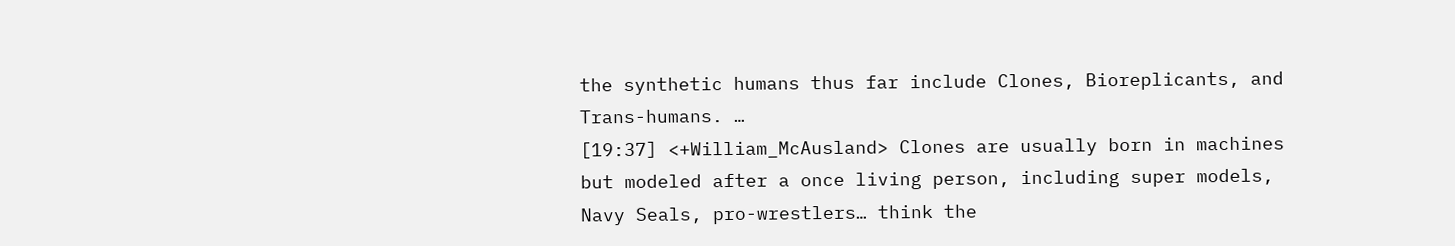the synthetic humans thus far include Clones, Bioreplicants, and Trans-humans. …
[19:37] <+William_McAusland> Clones are usually born in machines but modeled after a once living person, including super models,  Navy Seals, pro-wrestlers… think the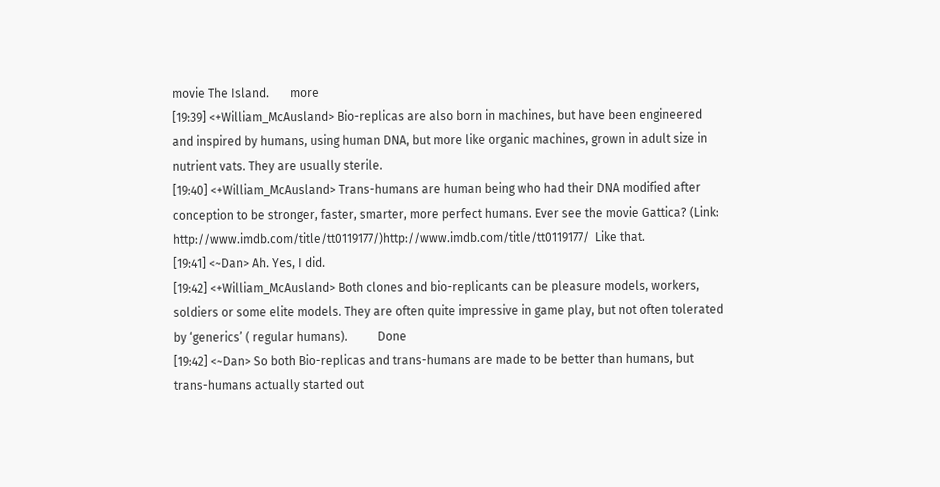movie The Island.       more
[19:39] <+William_McAusland> Bio-replicas are also born in machines, but have been engineered and inspired by humans, using human DNA, but more like organic machines, grown in adult size in nutrient vats. They are usually sterile.
[19:40] <+William_McAusland> Trans-humans are human being who had their DNA modified after conception to be stronger, faster, smarter, more perfect humans. Ever see the movie Gattica? (Link: http://www.imdb.com/title/tt0119177/)http://www.imdb.com/title/tt0119177/  Like that.
[19:41] <~Dan> Ah. Yes, I did.
[19:42] <+William_McAusland> Both clones and bio-replicants can be pleasure models, workers, soldiers or some elite models. They are often quite impressive in game play, but not often tolerated by ‘generics’ ( regular humans).          Done
[19:42] <~Dan> So both Bio-replicas and trans-humans are made to be better than humans, but trans-humans actually started out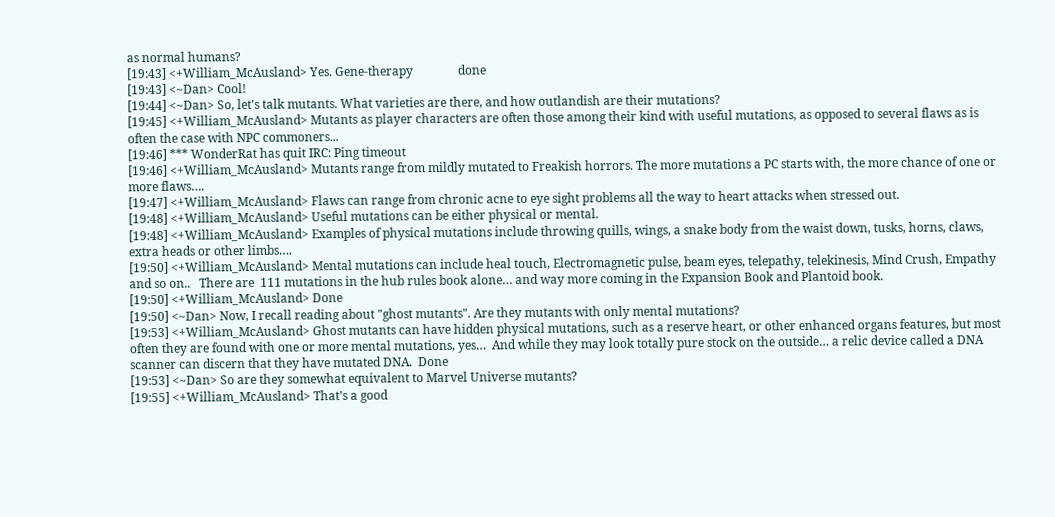as normal humans?
[19:43] <+William_McAusland> Yes. Gene-therapy               done
[19:43] <~Dan> Cool!
[19:44] <~Dan> So, let's talk mutants. What varieties are there, and how outlandish are their mutations?
[19:45] <+William_McAusland> Mutants as player characters are often those among their kind with useful mutations, as opposed to several flaws as is often the case with NPC commoners...
[19:46] *** WonderRat has quit IRC: Ping timeout
[19:46] <+William_McAusland> Mutants range from mildly mutated to Freakish horrors. The more mutations a PC starts with, the more chance of one or more flaws….
[19:47] <+William_McAusland> Flaws can range from chronic acne to eye sight problems all the way to heart attacks when stressed out.
[19:48] <+William_McAusland> Useful mutations can be either physical or mental.
[19:48] <+William_McAusland> Examples of physical mutations include throwing quills, wings, a snake body from the waist down, tusks, horns, claws, extra heads or other limbs….
[19:50] <+William_McAusland> Mental mutations can include heal touch, Electromagnetic pulse, beam eyes, telepathy, telekinesis, Mind Crush, Empathy and so on..   There are  111 mutations in the hub rules book alone… and way more coming in the Expansion Book and Plantoid book.
[19:50] <+William_McAusland> Done
[19:50] <~Dan> Now, I recall reading about "ghost mutants". Are they mutants with only mental mutations?
[19:53] <+William_McAusland> Ghost mutants can have hidden physical mutations, such as a reserve heart, or other enhanced organs features, but most often they are found with one or more mental mutations, yes…  And while they may look totally pure stock on the outside… a relic device called a DNA scanner can discern that they have mutated DNA.  Done
[19:53] <~Dan> So are they somewhat equivalent to Marvel Universe mutants?
[19:55] <+William_McAusland> That’s a good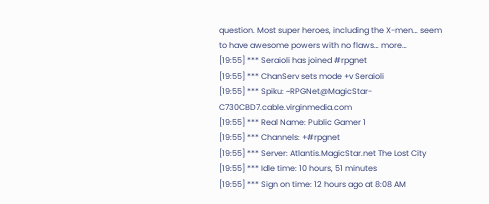question. Most super heroes, including the X-men… seem to have awesome powers with no flaws… more…
[19:55] *** Seraioli has joined #rpgnet
[19:55] *** ChanServ sets mode +v Seraioli
[19:55] *** Spiku: ~RPGNet@MagicStar-C730CBD7.cable.virginmedia.com
[19:55] *** Real Name: Public Gamer 1
[19:55] *** Channels: +#rpgnet
[19:55] *** Server: Atlantis.MagicStar.net The Lost City
[19:55] *** Idle time: 10 hours, 51 minutes
[19:55] *** Sign on time: 12 hours ago at 8:08 AM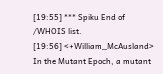[19:55] *** Spiku End of /WHOIS list.
[19:56] <+William_McAusland> In the Mutant Epoch, a mutant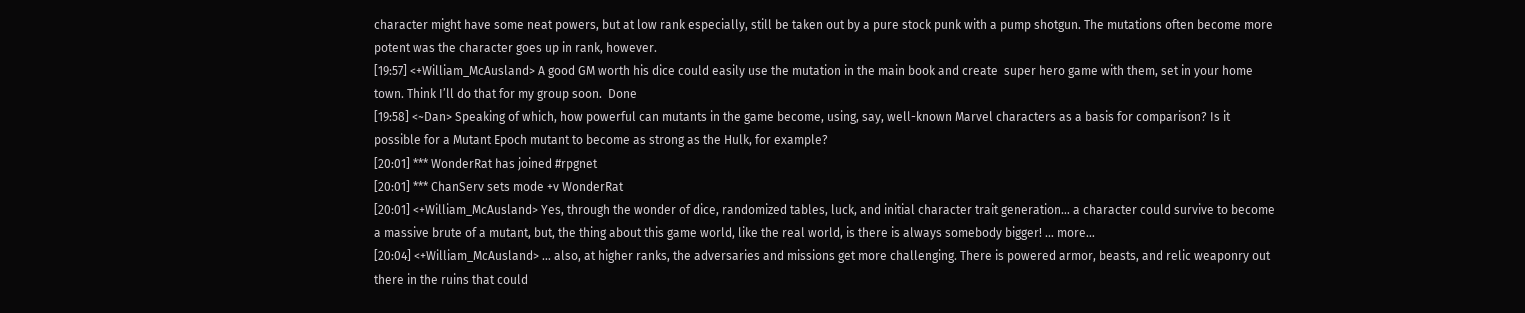character might have some neat powers, but at low rank especially, still be taken out by a pure stock punk with a pump shotgun. The mutations often become more potent was the character goes up in rank, however.
[19:57] <+William_McAusland> A good GM worth his dice could easily use the mutation in the main book and create  super hero game with them, set in your home town. Think I’ll do that for my group soon.  Done
[19:58] <~Dan> Speaking of which, how powerful can mutants in the game become, using, say, well-known Marvel characters as a basis for comparison? Is it possible for a Mutant Epoch mutant to become as strong as the Hulk, for example?
[20:01] *** WonderRat has joined #rpgnet
[20:01] *** ChanServ sets mode +v WonderRat
[20:01] <+William_McAusland> Yes, through the wonder of dice, randomized tables, luck, and initial character trait generation… a character could survive to become a massive brute of a mutant, but, the thing about this game world, like the real world, is there is always somebody bigger! … more…
[20:04] <+William_McAusland> … also, at higher ranks, the adversaries and missions get more challenging. There is powered armor, beasts, and relic weaponry out there in the ruins that could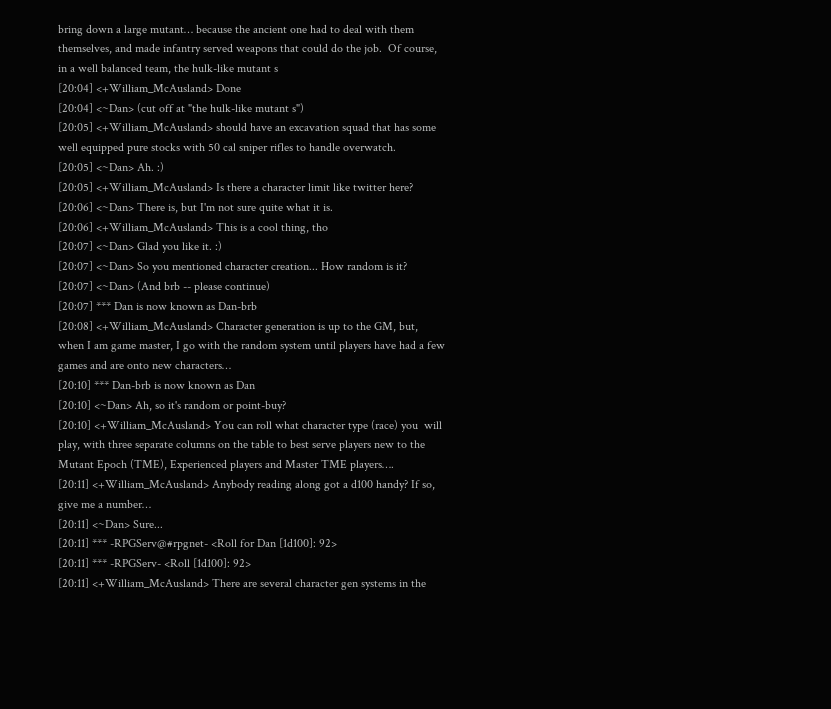bring down a large mutant… because the ancient one had to deal with them themselves, and made infantry served weapons that could do the job.  Of course, in a well balanced team, the hulk-like mutant s
[20:04] <+William_McAusland> Done
[20:04] <~Dan> (cut off at "the hulk-like mutant s")
[20:05] <+William_McAusland> should have an excavation squad that has some well equipped pure stocks with 50 cal sniper rifles to handle overwatch.
[20:05] <~Dan> Ah. :)
[20:05] <+William_McAusland> Is there a character limit like twitter here?
[20:06] <~Dan> There is, but I'm not sure quite what it is.
[20:06] <+William_McAusland> This is a cool thing, tho
[20:07] <~Dan> Glad you like it. :)
[20:07] <~Dan> So you mentioned character creation... How random is it?
[20:07] <~Dan> (And brb -- please continue)
[20:07] *** Dan is now known as Dan-brb
[20:08] <+William_McAusland> Character generation is up to the GM, but, when I am game master, I go with the random system until players have had a few games and are onto new characters…
[20:10] *** Dan-brb is now known as Dan
[20:10] <~Dan> Ah, so it's random or point-buy?
[20:10] <+William_McAusland> You can roll what character type (race) you  will play, with three separate columns on the table to best serve players new to the Mutant Epoch (TME), Experienced players and Master TME players….
[20:11] <+William_McAusland> Anybody reading along got a d100 handy? If so, give me a number…
[20:11] <~Dan> Sure...
[20:11] *** -RPGServ@#rpgnet- <Roll for Dan [1d100]: 92>
[20:11] *** -RPGServ- <Roll [1d100]: 92>
[20:11] <+William_McAusland> There are several character gen systems in the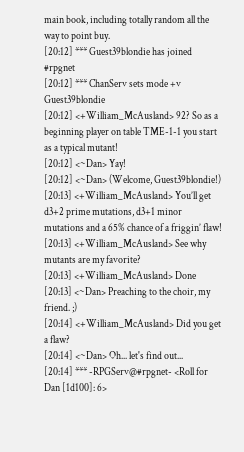main book, including totally random all the way to point buy.
[20:12] *** Guest39blondie has joined #rpgnet
[20:12] *** ChanServ sets mode +v Guest39blondie
[20:12] <+William_McAusland> 92? So as a beginning player on table TME-1-1 you start as a typical mutant!
[20:12] <~Dan> Yay!
[20:12] <~Dan> (Welcome, Guest39blondie!)
[20:13] <+William_McAusland> You’ll get d3+2 prime mutations, d3+1 minor mutations and a 65% chance of a friggin’ flaw!
[20:13] <+William_McAusland> See why mutants are my favorite?
[20:13] <+William_McAusland> Done
[20:13] <~Dan> Preaching to the choir, my friend. ;)
[20:14] <+William_McAusland> Did you get a flaw?
[20:14] <~Dan> Oh... let's find out...
[20:14] *** -RPGServ@#rpgnet- <Roll for Dan [1d100]: 6>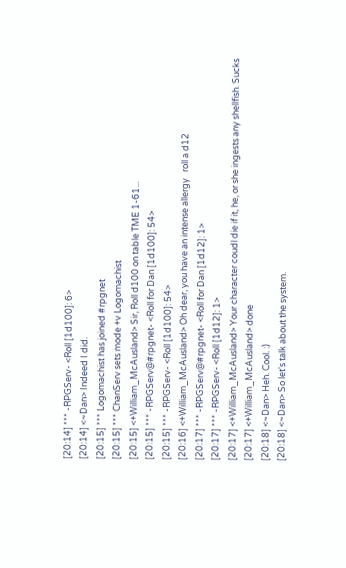[20:14] *** -RPGServ- <Roll [1d100]: 6>
[20:14] <~Dan> Indeed I did.
[20:15] *** Logomachist has joined #rpgnet
[20:15] *** ChanServ sets mode +v Logomachist
[20:15] <+William_McAusland> Sir, Roll d100 on table TME 1-61...
[20:15] *** -RPGServ@#rpgnet- <Roll for Dan [1d100]: 54>
[20:15] *** -RPGServ- <Roll [1d100]: 54>
[20:16] <+William_McAusland> Oh dear, you have an intense allergy   roll a d12
[20:17] *** -RPGServ@#rpgnet- <Roll for Dan [1d12]: 1>
[20:17] *** -RPGServ- <Roll [1d12]: 1>
[20:17] <+William_McAusland> Your character coudl die if it, he, or she ingests any shellfish. Sucks
[20:17] <+William_McAusland> done
[20:18] <~Dan> Heh. Cool. :)
[20:18] <~Dan> So let's talk about the system.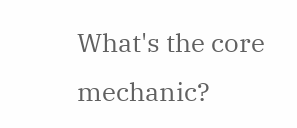What's the core mechanic?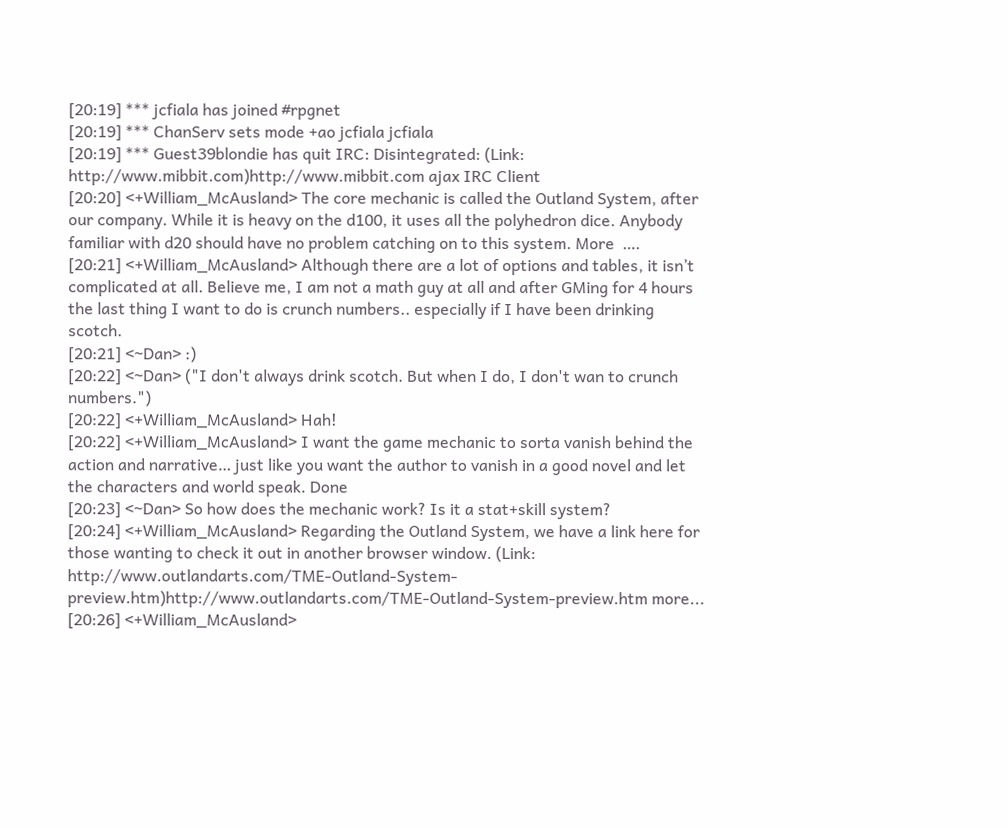[20:19] *** jcfiala has joined #rpgnet
[20:19] *** ChanServ sets mode +ao jcfiala jcfiala
[20:19] *** Guest39blondie has quit IRC: Disintegrated: (Link: http://www.mibbit.com)http://www.mibbit.com ajax IRC Client
[20:20] <+William_McAusland> The core mechanic is called the Outland System, after our company. While it is heavy on the d100, it uses all the polyhedron dice. Anybody familiar with d20 should have no problem catching on to this system. More  ….
[20:21] <+William_McAusland> Although there are a lot of options and tables, it isn’t complicated at all. Believe me, I am not a math guy at all and after GMing for 4 hours the last thing I want to do is crunch numbers.. especially if I have been drinking scotch.
[20:21] <~Dan> :)
[20:22] <~Dan> ("I don't always drink scotch. But when I do, I don't wan to crunch numbers.")
[20:22] <+William_McAusland> Hah!
[20:22] <+William_McAusland> I want the game mechanic to sorta vanish behind the action and narrative… just like you want the author to vanish in a good novel and let the characters and world speak. Done
[20:23] <~Dan> So how does the mechanic work? Is it a stat+skill system?
[20:24] <+William_McAusland> Regarding the Outland System, we have a link here for those wanting to check it out in another browser window. (Link: http://www.outlandarts.com/TME-Outland-System-preview.htm)http://www.outlandarts.com/TME-Outland-System-preview.htm more...
[20:26] <+William_McAusland>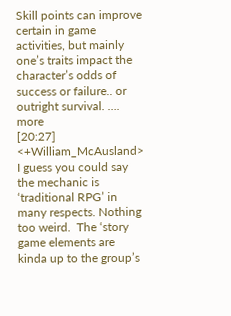Skill points can improve certain in game activities, but mainly one’s traits impact the character’s odds of success or failure.. or outright survival. …. more
[20:27] <+William_McAusland> I guess you could say the mechanic is ‘traditional RPG’ in many respects. Nothing too weird.  The ‘story game elements are kinda up to the group’s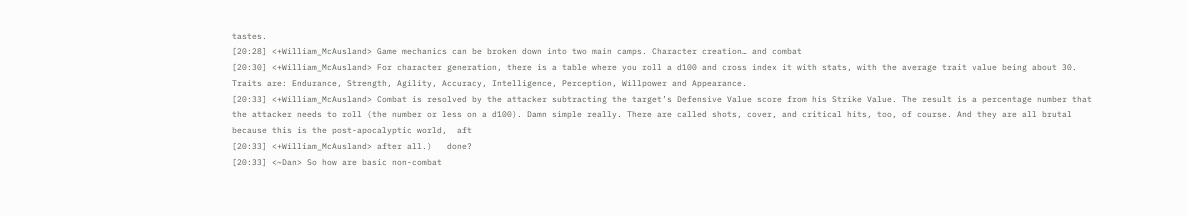tastes.
[20:28] <+William_McAusland> Game mechanics can be broken down into two main camps. Character creation… and combat
[20:30] <+William_McAusland> For character generation, there is a table where you roll a d100 and cross index it with stats, with the average trait value being about 30. Traits are: Endurance, Strength, Agility, Accuracy, Intelligence, Perception, Willpower and Appearance.
[20:33] <+William_McAusland> Combat is resolved by the attacker subtracting the target’s Defensive Value score from his Strike Value. The result is a percentage number that the attacker needs to roll (the number or less on a d100). Damn simple really. There are called shots, cover, and critical hits, too, of course. And they are all brutal because this is the post-apocalyptic world,  aft
[20:33] <+William_McAusland> after all.)   done?
[20:33] <~Dan> So how are basic non-combat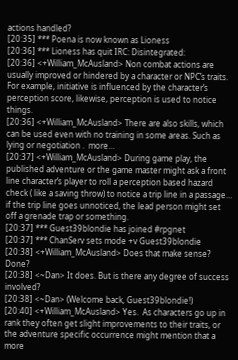actions handled?
[20:35] *** Poena is now known as Lioness
[20:36] *** Lioness has quit IRC: Disintegrated:
[20:36] <+William_McAusland> Non combat actions are usually improved or hindered by a character or NPC’s traits. For example, initiative is influenced by the character’s perception score, likewise, perception is used to notice things.
[20:36] <+William_McAusland> There are also skills, which can be used even with no training in some areas. Such as lying or negotiation .  more…
[20:37] <+William_McAusland> During game play, the published adventure or the game master might ask a front line character’s player to roll a perception based hazard check ( like a saving throw) to notice a trip line in a passage… if the trip line goes unnoticed, the lead person might set off a grenade trap or something.
[20:37] *** Guest39blondie has joined #rpgnet
[20:37] *** ChanServ sets mode +v Guest39blondie
[20:38] <+William_McAusland> Does that make sense? Done?
[20:38] <~Dan> It does. But is there any degree of success involved?
[20:38] <~Dan> (Welcome back, Guest39blondie!)
[20:40] <+William_McAusland> Yes.  As characters go up in rank they often get slight improvements to their traits, or the adventure specific occurrence might mention that a more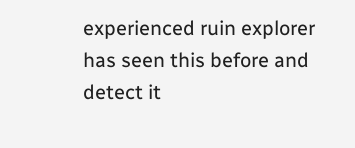experienced ruin explorer has seen this before and detect it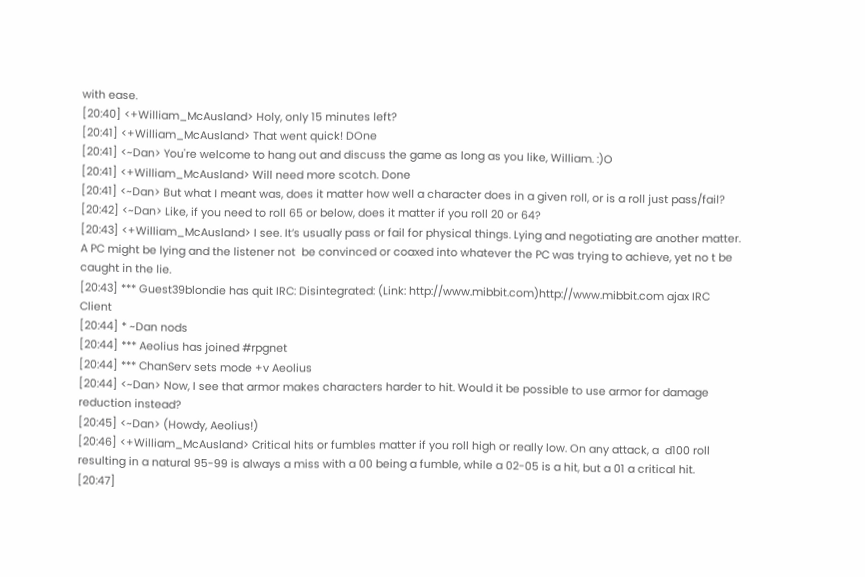with ease.
[20:40] <+William_McAusland> Holy, only 15 minutes left?
[20:41] <+William_McAusland> That went quick! DOne
[20:41] <~Dan> You're welcome to hang out and discuss the game as long as you like, William. :)O
[20:41] <+William_McAusland> Will need more scotch. Done
[20:41] <~Dan> But what I meant was, does it matter how well a character does in a given roll, or is a roll just pass/fail?
[20:42] <~Dan> Like, if you need to roll 65 or below, does it matter if you roll 20 or 64?
[20:43] <+William_McAusland> I see. It’s usually pass or fail for physical things. Lying and negotiating are another matter. A PC might be lying and the listener not  be convinced or coaxed into whatever the PC was trying to achieve, yet no t be caught in the lie.
[20:43] *** Guest39blondie has quit IRC: Disintegrated: (Link: http://www.mibbit.com)http://www.mibbit.com ajax IRC Client
[20:44] * ~Dan nods
[20:44] *** Aeolius has joined #rpgnet
[20:44] *** ChanServ sets mode +v Aeolius
[20:44] <~Dan> Now, I see that armor makes characters harder to hit. Would it be possible to use armor for damage reduction instead?
[20:45] <~Dan> (Howdy, Aeolius!)
[20:46] <+William_McAusland> Critical hits or fumbles matter if you roll high or really low. On any attack, a  d100 roll resulting in a natural 95-99 is always a miss with a 00 being a fumble, while a 02-05 is a hit, but a 01 a critical hit.
[20:47]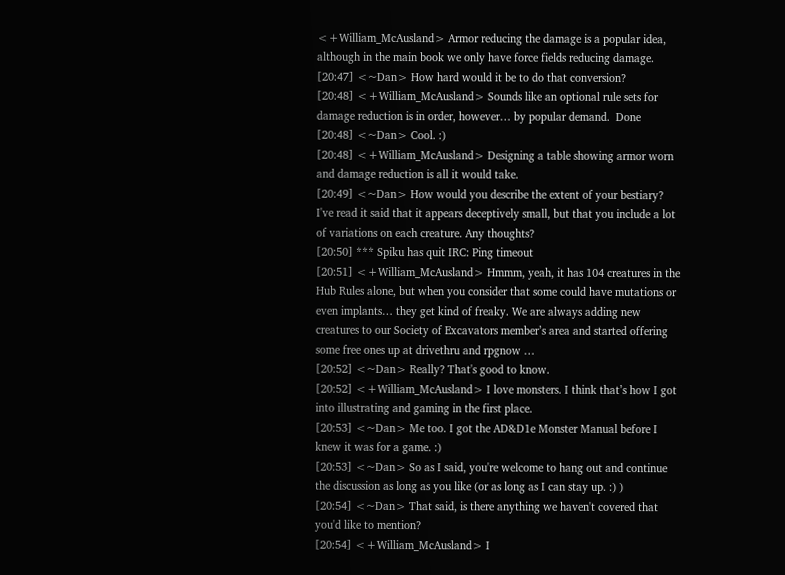<+William_McAusland> Armor reducing the damage is a popular idea, although in the main book we only have force fields reducing damage.
[20:47] <~Dan> How hard would it be to do that conversion?
[20:48] <+William_McAusland> Sounds like an optional rule sets for damage reduction is in order, however… by popular demand.  Done
[20:48] <~Dan> Cool. :)
[20:48] <+William_McAusland> Designing a table showing armor worn and damage reduction is all it would take.
[20:49] <~Dan> How would you describe the extent of your bestiary? I've read it said that it appears deceptively small, but that you include a lot of variations on each creature. Any thoughts?
[20:50] *** Spiku has quit IRC: Ping timeout
[20:51] <+William_McAusland> Hmmm, yeah, it has 104 creatures in the Hub Rules alone, but when you consider that some could have mutations or even implants… they get kind of freaky. We are always adding new creatures to our Society of Excavators member’s area and started offering some free ones up at drivethru and rpgnow …
[20:52] <~Dan> Really? That's good to know.
[20:52] <+William_McAusland> I love monsters. I think that’s how I got into illustrating and gaming in the first place.
[20:53] <~Dan> Me too. I got the AD&D1e Monster Manual before I knew it was for a game. :)
[20:53] <~Dan> So as I said, you're welcome to hang out and continue the discussion as long as you like (or as long as I can stay up. :) )
[20:54] <~Dan> That said, is there anything we haven't covered that you'd like to mention?
[20:54] <+William_McAusland> I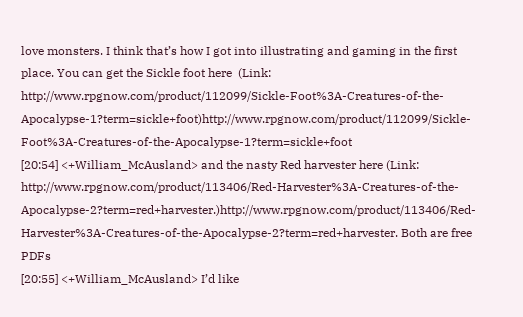love monsters. I think that’s how I got into illustrating and gaming in the first place. You can get the Sickle foot here  (Link: http://www.rpgnow.com/product/112099/Sickle-Foot%3A-Creatures-of-the-Apocalypse-1?term=sickle+foot)http://www.rpgnow.com/product/112099/Sickle-Foot%3A-Creatures-of-the-Apocalypse-1?term=sickle+foot
[20:54] <+William_McAusland> and the nasty Red harvester here (Link: http://www.rpgnow.com/product/113406/Red-Harvester%3A-Creatures-of-the-Apocalypse-2?term=red+harvester.)http://www.rpgnow.com/product/113406/Red-Harvester%3A-Creatures-of-the-Apocalypse-2?term=red+harvester. Both are free PDFs
[20:55] <+William_McAusland> I’d like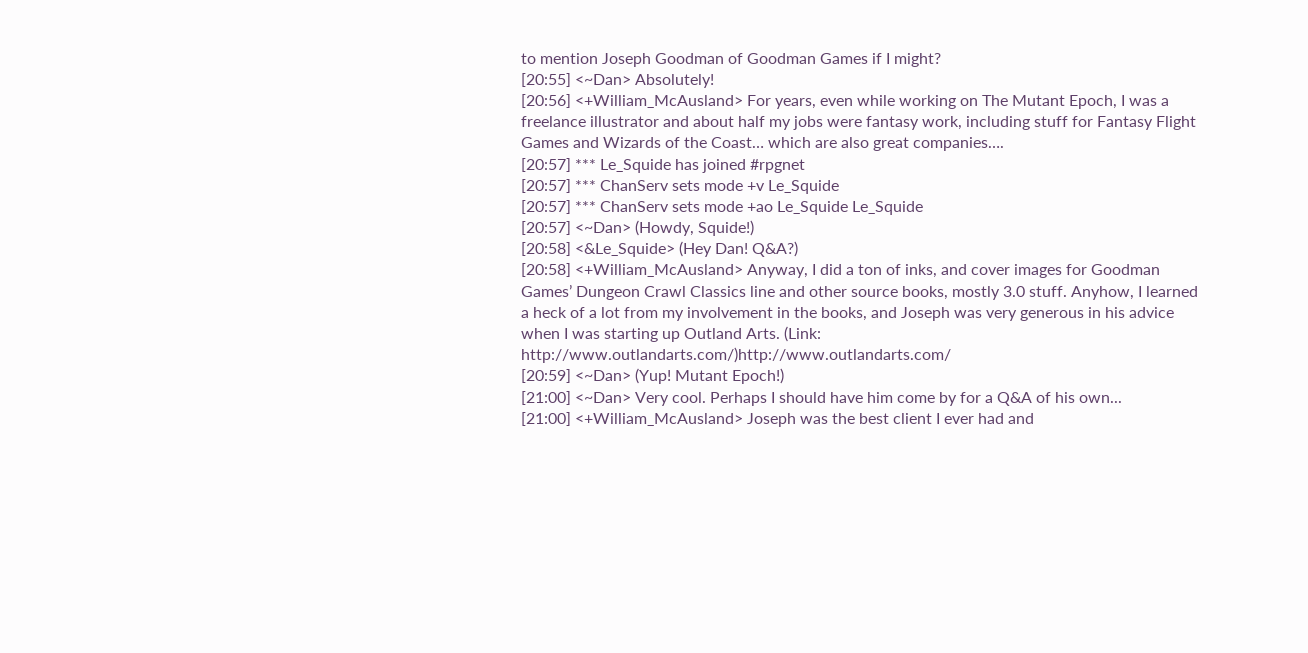to mention Joseph Goodman of Goodman Games if I might?
[20:55] <~Dan> Absolutely!
[20:56] <+William_McAusland> For years, even while working on The Mutant Epoch, I was a freelance illustrator and about half my jobs were fantasy work, including stuff for Fantasy Flight Games and Wizards of the Coast… which are also great companies….
[20:57] *** Le_Squide has joined #rpgnet
[20:57] *** ChanServ sets mode +v Le_Squide
[20:57] *** ChanServ sets mode +ao Le_Squide Le_Squide
[20:57] <~Dan> (Howdy, Squide!)
[20:58] <&Le_Squide> (Hey Dan! Q&A?)
[20:58] <+William_McAusland> Anyway, I did a ton of inks, and cover images for Goodman Games’ Dungeon Crawl Classics line and other source books, mostly 3.0 stuff. Anyhow, I learned a heck of a lot from my involvement in the books, and Joseph was very generous in his advice when I was starting up Outland Arts. (Link: http://www.outlandarts.com/)http://www.outlandarts.com/
[20:59] <~Dan> (Yup! Mutant Epoch!)
[21:00] <~Dan> Very cool. Perhaps I should have him come by for a Q&A of his own...
[21:00] <+William_McAusland> Joseph was the best client I ever had and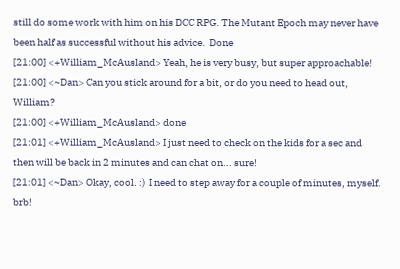still do some work with him on his DCC RPG. The Mutant Epoch may never have been half as successful without his advice.  Done
[21:00] <+William_McAusland> Yeah, he is very busy, but super approachable!
[21:00] <~Dan> Can you stick around for a bit, or do you need to head out, William?
[21:00] <+William_McAusland> done
[21:01] <+William_McAusland> I just need to check on the kids for a sec and then will be back in 2 minutes and can chat on... sure!
[21:01] <~Dan> Okay, cool. :)  I need to step away for a couple of minutes, myself. brb!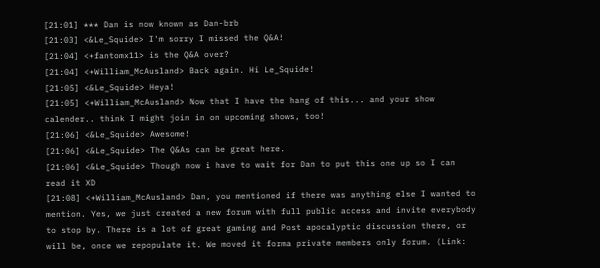[21:01] *** Dan is now known as Dan-brb
[21:03] <&Le_Squide> I'm sorry I missed the Q&A!
[21:04] <+fantomx11> is the Q&A over?
[21:04] <+William_McAusland> Back again. Hi Le_Squide!
[21:05] <&Le_Squide> Heya!
[21:05] <+William_McAusland> Now that I have the hang of this... and your show calender.. think I might join in on upcoming shows, too!
[21:06] <&Le_Squide> Awesome!
[21:06] <&Le_Squide> The Q&As can be great here.
[21:06] <&Le_Squide> Though now i have to wait for Dan to put this one up so I can read it XD
[21:08] <+William_McAusland> Dan, you mentioned if there was anything else I wanted to mention. Yes, we just created a new forum with full public access and invite everybody to stop by. There is a lot of great gaming and Post apocalyptic discussion there, or will be, once we repopulate it. We moved it forma private members only forum. (Link: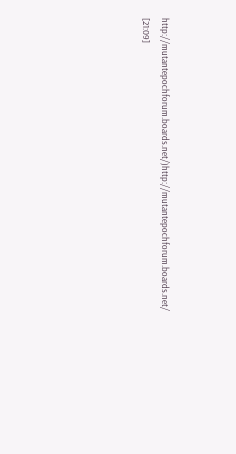http://mutantepochforum.boards.net/)http://mutantepochforum.boards.net/
[21:09]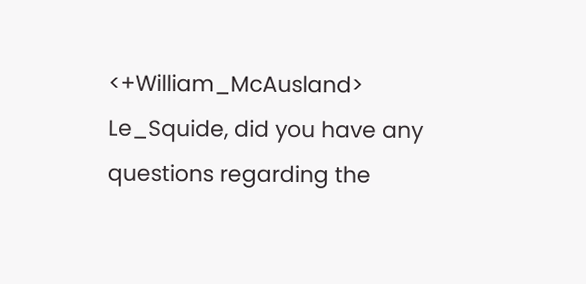<+William_McAusland> Le_Squide, did you have any questions regarding the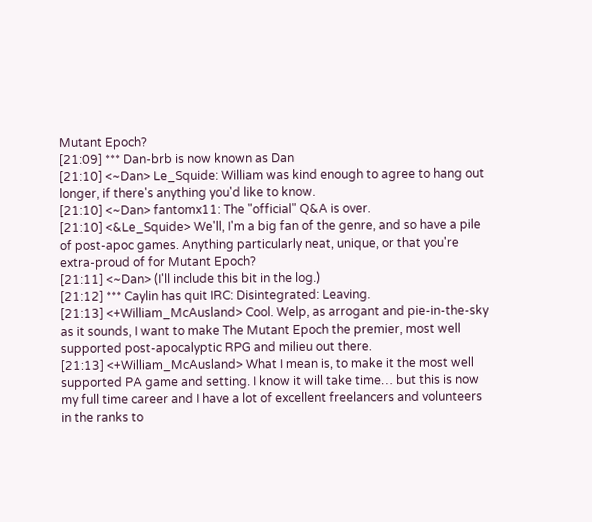Mutant Epoch?
[21:09] *** Dan-brb is now known as Dan
[21:10] <~Dan> Le_Squide: William was kind enough to agree to hang out longer, if there's anything you'd like to know.
[21:10] <~Dan> fantomx11: The "official" Q&A is over.
[21:10] <&Le_Squide> We'll, I'm a big fan of the genre, and so have a pile of post-apoc games. Anything particularly neat, unique, or that you're extra-proud of for Mutant Epoch?
[21:11] <~Dan> (I'll include this bit in the log.)
[21:12] *** Caylin has quit IRC: Disintegrated: Leaving.
[21:13] <+William_McAusland> Cool. Welp, as arrogant and pie-in-the-sky as it sounds, I want to make The Mutant Epoch the premier, most well supported post-apocalyptic RPG and milieu out there.
[21:13] <+William_McAusland> What I mean is, to make it the most well supported PA game and setting. I know it will take time… but this is now my full time career and I have a lot of excellent freelancers and volunteers in the ranks to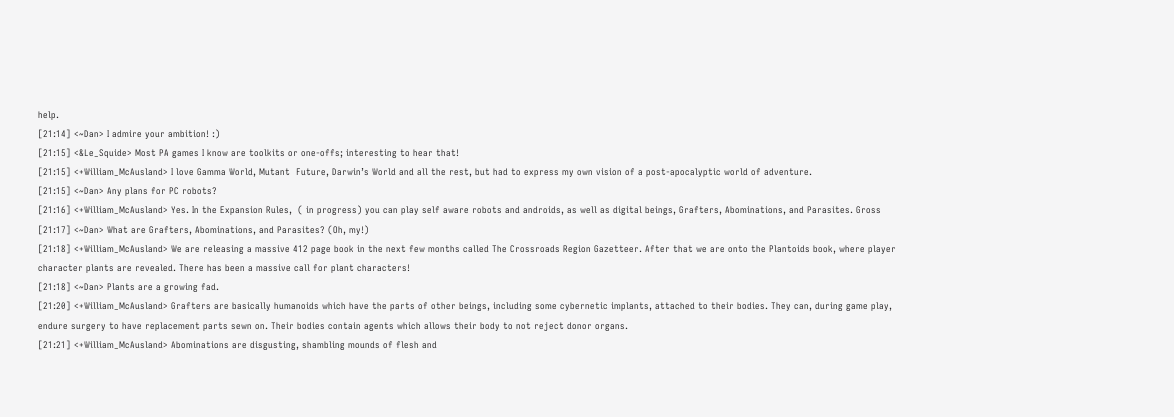help.
[21:14] <~Dan> I admire your ambition! :)
[21:15] <&Le_Squide> Most PA games I know are toolkits or one-offs; interesting to hear that!
[21:15] <+William_McAusland> I love Gamma World, Mutant  Future, Darwin’s World and all the rest, but had to express my own vision of a post-apocalyptic world of adventure.
[21:15] <~Dan> Any plans for PC robots?
[21:16] <+William_McAusland> Yes. In the Expansion Rules,  ( in progress) you can play self aware robots and androids, as well as digital beings, Grafters, Abominations, and Parasites. Gross
[21:17] <~Dan> What are Grafters, Abominations, and Parasites? (Oh, my!)
[21:18] <+William_McAusland> We are releasing a massive 412 page book in the next few months called The Crossroads Region Gazetteer. After that we are onto the Plantoids book, where player character plants are revealed. There has been a massive call for plant characters!
[21:18] <~Dan> Plants are a growing fad.
[21:20] <+William_McAusland> Grafters are basically humanoids which have the parts of other beings, including some cybernetic implants, attached to their bodies. They can, during game play, endure surgery to have replacement parts sewn on. Their bodies contain agents which allows their body to not reject donor organs.
[21:21] <+William_McAusland> Abominations are disgusting, shambling mounds of flesh and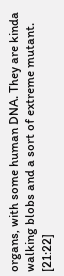organs, with some human DNA. They are kinda walking blobs and a sort of extreme mutant.
[21:22]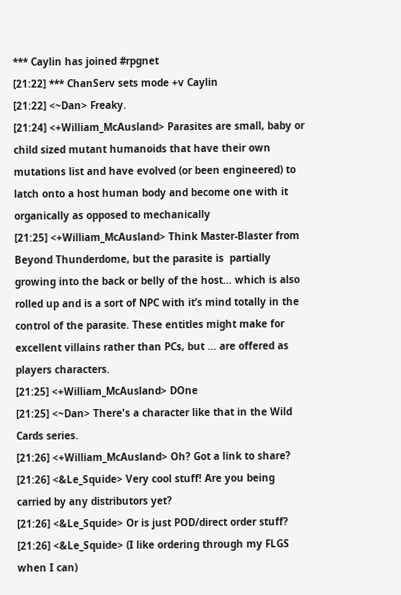*** Caylin has joined #rpgnet
[21:22] *** ChanServ sets mode +v Caylin
[21:22] <~Dan> Freaky.
[21:24] <+William_McAusland> Parasites are small, baby or child sized mutant humanoids that have their own mutations list and have evolved (or been engineered) to latch onto a host human body and become one with it organically as opposed to mechanically
[21:25] <+William_McAusland> Think Master-Blaster from Beyond Thunderdome, but the parasite is  partially growing into the back or belly of the host… which is also rolled up and is a sort of NPC with it’s mind totally in the control of the parasite. These entitles might make for excellent villains rather than PCs, but … are offered as players characters.
[21:25] <+William_McAusland> DOne
[21:25] <~Dan> There's a character like that in the Wild Cards series.
[21:26] <+William_McAusland> Oh? Got a link to share?
[21:26] <&Le_Squide> Very cool stuff! Are you being carried by any distributors yet?
[21:26] <&Le_Squide> Or is just POD/direct order stuff?
[21:26] <&Le_Squide> (I like ordering through my FLGS when I can)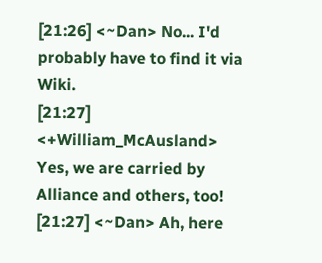[21:26] <~Dan> No... I'd probably have to find it via Wiki.
[21:27] <+William_McAusland> Yes, we are carried by Alliance and others, too!
[21:27] <~Dan> Ah, here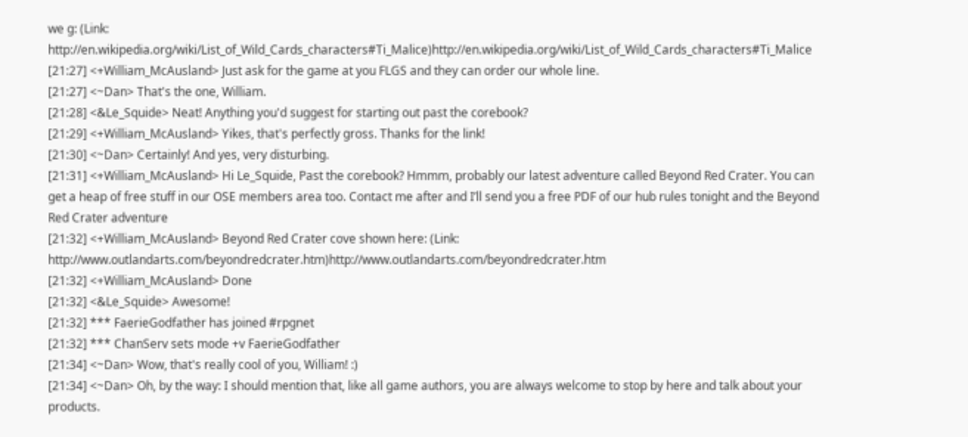we g: (Link: http://en.wikipedia.org/wiki/List_of_Wild_Cards_characters#Ti_Malice)http://en.wikipedia.org/wiki/List_of_Wild_Cards_characters#Ti_Malice
[21:27] <+William_McAusland> Just ask for the game at you FLGS and they can order our whole line.
[21:27] <~Dan> That's the one, William.
[21:28] <&Le_Squide> Neat! Anything you'd suggest for starting out past the corebook?
[21:29] <+William_McAusland> Yikes, that's perfectly gross. Thanks for the link!
[21:30] <~Dan> Certainly! And yes, very disturbing.
[21:31] <+William_McAusland> Hi Le_Squide, Past the corebook? Hmmm, probably our latest adventure called Beyond Red Crater. You can get a heap of free stuff in our OSE members area too. Contact me after and I’ll send you a free PDF of our hub rules tonight and the Beyond Red Crater adventure
[21:32] <+William_McAusland> Beyond Red Crater cove shown here: (Link: http://www.outlandarts.com/beyondredcrater.htm)http://www.outlandarts.com/beyondredcrater.htm
[21:32] <+William_McAusland> Done
[21:32] <&Le_Squide> Awesome!
[21:32] *** FaerieGodfather has joined #rpgnet
[21:32] *** ChanServ sets mode +v FaerieGodfather
[21:34] <~Dan> Wow, that's really cool of you, William! :)
[21:34] <~Dan> Oh, by the way: I should mention that, like all game authors, you are always welcome to stop by here and talk about your products.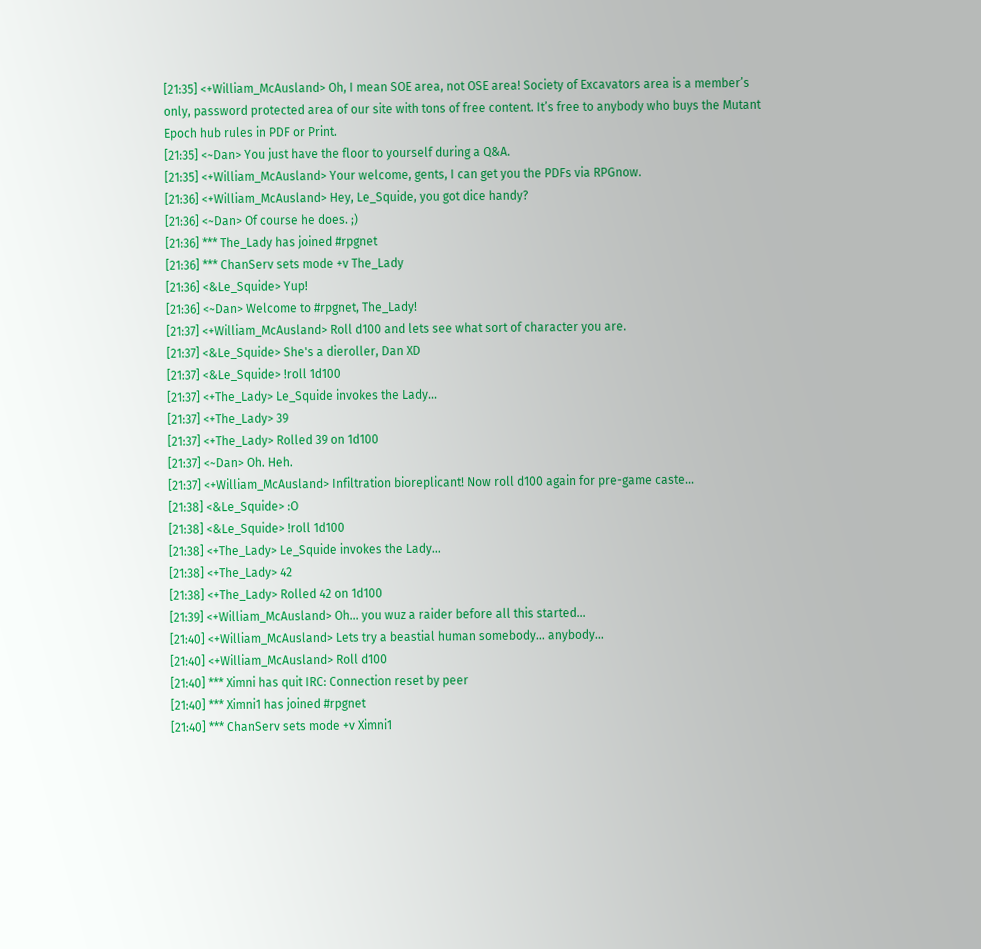[21:35] <+William_McAusland> Oh, I mean SOE area, not OSE area! Society of Excavators area is a member’s only, password protected area of our site with tons of free content. It’s free to anybody who buys the Mutant Epoch hub rules in PDF or Print.
[21:35] <~Dan> You just have the floor to yourself during a Q&A.
[21:35] <+William_McAusland> Your welcome, gents, I can get you the PDFs via RPGnow.
[21:36] <+William_McAusland> Hey, Le_Squide, you got dice handy?
[21:36] <~Dan> Of course he does. ;)
[21:36] *** The_Lady has joined #rpgnet
[21:36] *** ChanServ sets mode +v The_Lady
[21:36] <&Le_Squide> Yup!
[21:36] <~Dan> Welcome to #rpgnet, The_Lady!
[21:37] <+William_McAusland> Roll d100 and lets see what sort of character you are.
[21:37] <&Le_Squide> She's a dieroller, Dan XD
[21:37] <&Le_Squide> !roll 1d100
[21:37] <+The_Lady> Le_Squide invokes the Lady...
[21:37] <+The_Lady> 39
[21:37] <+The_Lady> Rolled 39 on 1d100
[21:37] <~Dan> Oh. Heh.
[21:37] <+William_McAusland> Infiltration bioreplicant! Now roll d100 again for pre-game caste...
[21:38] <&Le_Squide> :O
[21:38] <&Le_Squide> !roll 1d100
[21:38] <+The_Lady> Le_Squide invokes the Lady...
[21:38] <+The_Lady> 42
[21:38] <+The_Lady> Rolled 42 on 1d100
[21:39] <+William_McAusland> Oh... you wuz a raider before all this started...
[21:40] <+William_McAusland> Lets try a beastial human somebody... anybody...
[21:40] <+William_McAusland> Roll d100
[21:40] *** Ximni has quit IRC: Connection reset by peer
[21:40] *** Ximni1 has joined #rpgnet
[21:40] *** ChanServ sets mode +v Ximni1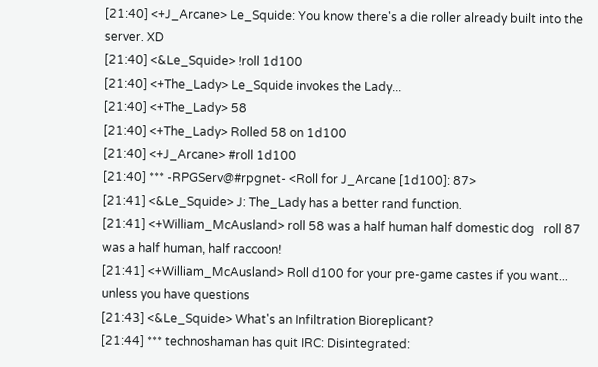[21:40] <+J_Arcane> Le_Squide: You know there's a die roller already built into the server. XD
[21:40] <&Le_Squide> !roll 1d100
[21:40] <+The_Lady> Le_Squide invokes the Lady...
[21:40] <+The_Lady> 58
[21:40] <+The_Lady> Rolled 58 on 1d100
[21:40] <+J_Arcane> #roll 1d100
[21:40] *** -RPGServ@#rpgnet- <Roll for J_Arcane [1d100]: 87>
[21:41] <&Le_Squide> J: The_Lady has a better rand function.
[21:41] <+William_McAusland> roll 58 was a half human half domestic dog   roll 87 was a half human, half raccoon!
[21:41] <+William_McAusland> Roll d100 for your pre-game castes if you want... unless you have questions
[21:43] <&Le_Squide> What's an Infiltration Bioreplicant?
[21:44] *** technoshaman has quit IRC: Disintegrated: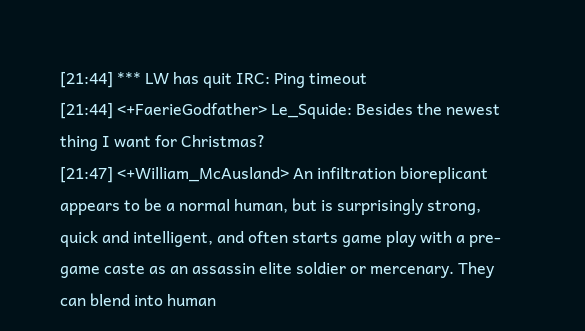[21:44] *** LW has quit IRC: Ping timeout
[21:44] <+FaerieGodfather> Le_Squide: Besides the newest thing I want for Christmas?
[21:47] <+William_McAusland> An infiltration bioreplicant appears to be a normal human, but is surprisingly strong, quick and intelligent, and often starts game play with a pre-game caste as an assassin elite soldier or mercenary. They can blend into human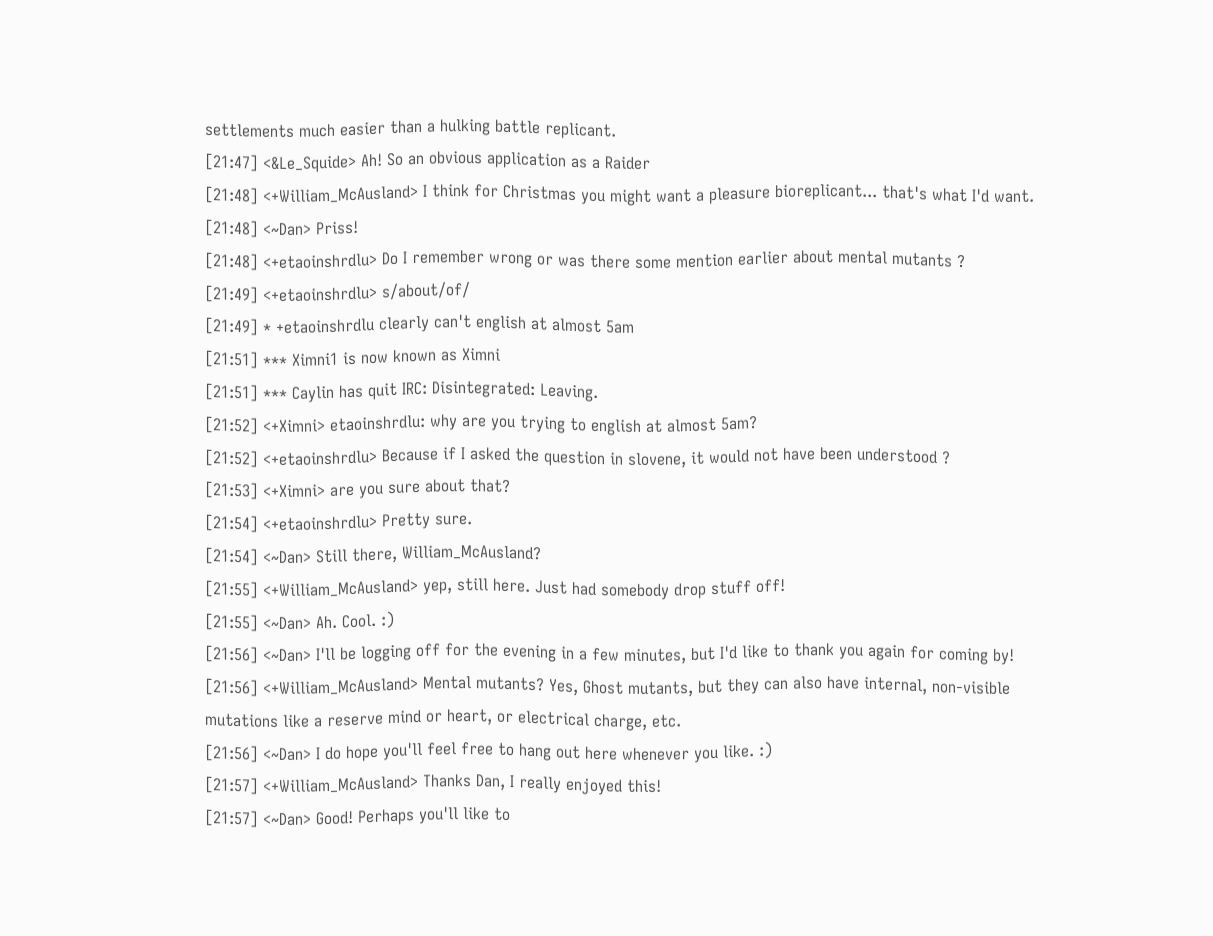settlements much easier than a hulking battle replicant.
[21:47] <&Le_Squide> Ah! So an obvious application as a Raider
[21:48] <+William_McAusland> I think for Christmas you might want a pleasure bioreplicant... that's what I'd want.
[21:48] <~Dan> Priss!
[21:48] <+etaoinshrdlu> Do I remember wrong or was there some mention earlier about mental mutants ?
[21:49] <+etaoinshrdlu> s/about/of/
[21:49] * +etaoinshrdlu clearly can't english at almost 5am
[21:51] *** Ximni1 is now known as Ximni
[21:51] *** Caylin has quit IRC: Disintegrated: Leaving.
[21:52] <+Ximni> etaoinshrdlu: why are you trying to english at almost 5am?
[21:52] <+etaoinshrdlu> Because if I asked the question in slovene, it would not have been understood ?
[21:53] <+Ximni> are you sure about that?
[21:54] <+etaoinshrdlu> Pretty sure.
[21:54] <~Dan> Still there, William_McAusland?
[21:55] <+William_McAusland> yep, still here. Just had somebody drop stuff off!
[21:55] <~Dan> Ah. Cool. :)
[21:56] <~Dan> I'll be logging off for the evening in a few minutes, but I'd like to thank you again for coming by!
[21:56] <+William_McAusland> Mental mutants? Yes, Ghost mutants, but they can also have internal, non-visible mutations like a reserve mind or heart, or electrical charge, etc.
[21:56] <~Dan> I do hope you'll feel free to hang out here whenever you like. :)
[21:57] <+William_McAusland> Thanks Dan, I really enjoyed this!
[21:57] <~Dan> Good! Perhaps you'll like to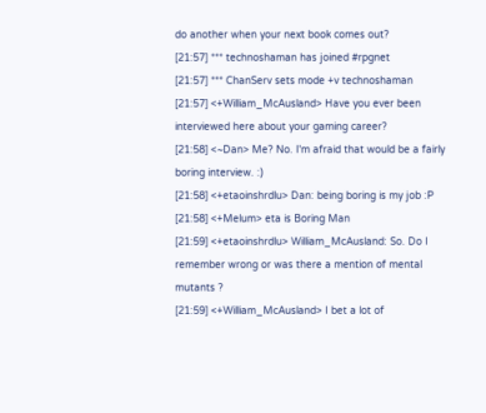do another when your next book comes out?
[21:57] *** technoshaman has joined #rpgnet
[21:57] *** ChanServ sets mode +v technoshaman
[21:57] <+William_McAusland> Have you ever been interviewed here about your gaming career?
[21:58] <~Dan> Me? No. I'm afraid that would be a fairly boring interview. :)
[21:58] <+etaoinshrdlu> Dan: being boring is my job :P
[21:58] <+Melum> eta is Boring Man
[21:59] <+etaoinshrdlu> William_McAusland: So. Do I remember wrong or was there a mention of mental mutants ?
[21:59] <+William_McAusland> I bet a lot of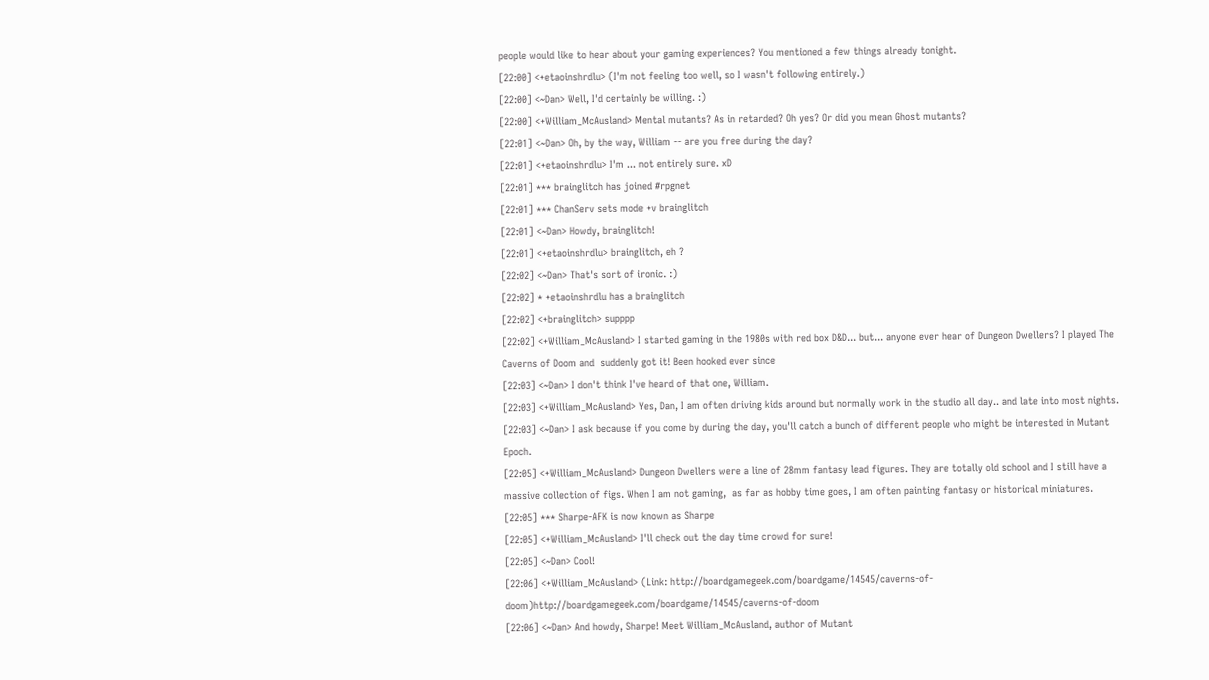people would like to hear about your gaming experiences? You mentioned a few things already tonight.
[22:00] <+etaoinshrdlu> (I'm not feeling too well, so I wasn't following entirely.)
[22:00] <~Dan> Well, I'd certainly be willing. :)
[22:00] <+William_McAusland> Mental mutants? As in retarded? Oh yes? Or did you mean Ghost mutants?
[22:01] <~Dan> Oh, by the way, William -- are you free during the day?
[22:01] <+etaoinshrdlu> I'm ... not entirely sure. xD
[22:01] *** brainglitch has joined #rpgnet
[22:01] *** ChanServ sets mode +v brainglitch
[22:01] <~Dan> Howdy, brainglitch!
[22:01] <+etaoinshrdlu> brainglitch, eh ?
[22:02] <~Dan> That's sort of ironic. :)
[22:02] * +etaoinshrdlu has a brainglitch
[22:02] <+brainglitch> supppp
[22:02] <+William_McAusland> I started gaming in the 1980s with red box D&D... but... anyone ever hear of Dungeon Dwellers? I played The Caverns of Doom and  suddenly got it! Been hooked ever since
[22:03] <~Dan> I don't think I've heard of that one, William.
[22:03] <+William_McAusland> Yes, Dan, I am often driving kids around but normally work in the studio all day.. and late into most nights.
[22:03] <~Dan> I ask because if you come by during the day, you'll catch a bunch of different people who might be interested in Mutant Epoch.
[22:05] <+William_McAusland> Dungeon Dwellers were a line of 28mm fantasy lead figures. They are totally old school and I still have a massive collection of figs. When I am not gaming,  as far as hobby time goes, I am often painting fantasy or historical miniatures.
[22:05] *** Sharpe-AFK is now known as Sharpe
[22:05] <+William_McAusland> I'll check out the day time crowd for sure!
[22:05] <~Dan> Cool!
[22:06] <+William_McAusland> (Link: http://boardgamegeek.com/boardgame/14545/caverns-of-doom)http://boardgamegeek.com/boardgame/14545/caverns-of-doom
[22:06] <~Dan> And howdy, Sharpe! Meet William_McAusland, author of Mutant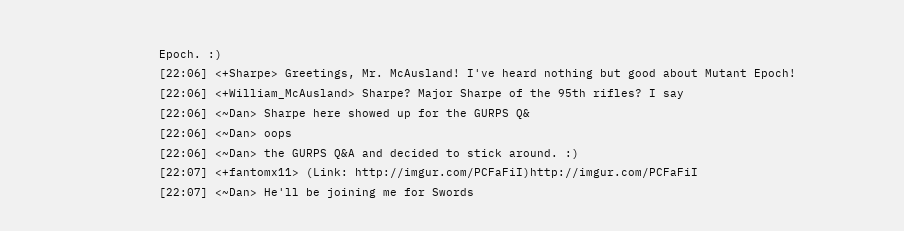Epoch. :)
[22:06] <+Sharpe> Greetings, Mr. McAusland! I've heard nothing but good about Mutant Epoch!
[22:06] <+William_McAusland> Sharpe? Major Sharpe of the 95th rifles? I say
[22:06] <~Dan> Sharpe here showed up for the GURPS Q&
[22:06] <~Dan> oops
[22:06] <~Dan> the GURPS Q&A and decided to stick around. :)
[22:07] <+fantomx11> (Link: http://imgur.com/PCFaFiI)http://imgur.com/PCFaFiI
[22:07] <~Dan> He'll be joining me for Swords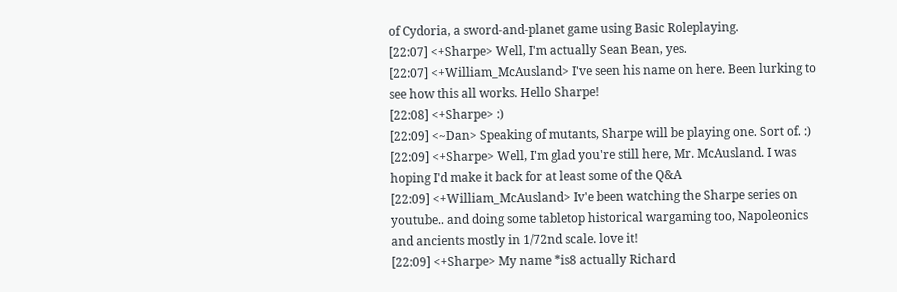of Cydoria, a sword-and-planet game using Basic Roleplaying.
[22:07] <+Sharpe> Well, I'm actually Sean Bean, yes.
[22:07] <+William_McAusland> I've seen his name on here. Been lurking to see how this all works. Hello Sharpe!
[22:08] <+Sharpe> :)
[22:09] <~Dan> Speaking of mutants, Sharpe will be playing one. Sort of. :)
[22:09] <+Sharpe> Well, I'm glad you're still here, Mr. McAusland. I was hoping I'd make it back for at least some of the Q&A
[22:09] <+William_McAusland> Iv'e been watching the Sharpe series on youtube.. and doing some tabletop historical wargaming too, Napoleonics and ancients mostly in 1/72nd scale. love it!
[22:09] <+Sharpe> My name *is8 actually Richard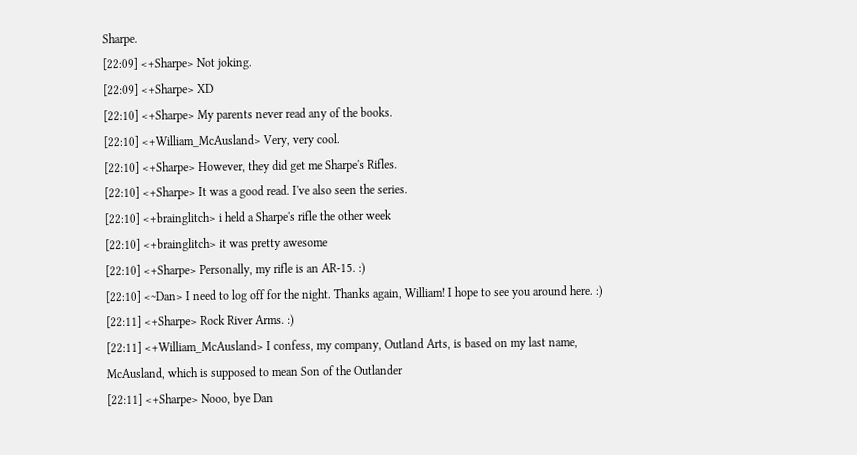Sharpe.
[22:09] <+Sharpe> Not joking.
[22:09] <+Sharpe> XD
[22:10] <+Sharpe> My parents never read any of the books.
[22:10] <+William_McAusland> Very, very cool.
[22:10] <+Sharpe> However, they did get me Sharpe's Rifles.
[22:10] <+Sharpe> It was a good read. I've also seen the series.
[22:10] <+brainglitch> i held a Sharpe's rifle the other week
[22:10] <+brainglitch> it was pretty awesome
[22:10] <+Sharpe> Personally, my rifle is an AR-15. :)
[22:10] <~Dan> I need to log off for the night. Thanks again, William! I hope to see you around here. :)
[22:11] <+Sharpe> Rock River Arms. :)
[22:11] <+William_McAusland> I confess, my company, Outland Arts, is based on my last name, McAusland, which is supposed to mean Son of the Outlander
[22:11] <+Sharpe> Nooo, bye Dan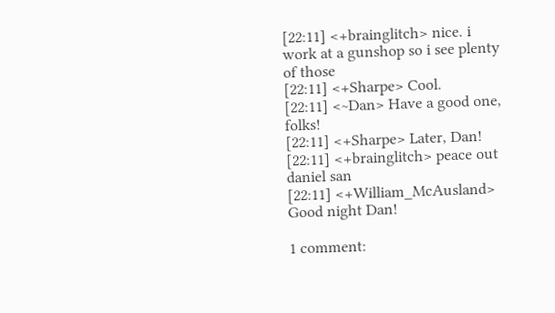[22:11] <+brainglitch> nice. i work at a gunshop so i see plenty of those
[22:11] <+Sharpe> Cool.
[22:11] <~Dan> Have a good one, folks!
[22:11] <+Sharpe> Later, Dan!
[22:11] <+brainglitch> peace out daniel san
[22:11] <+William_McAusland> Good night Dan!

1 comment: